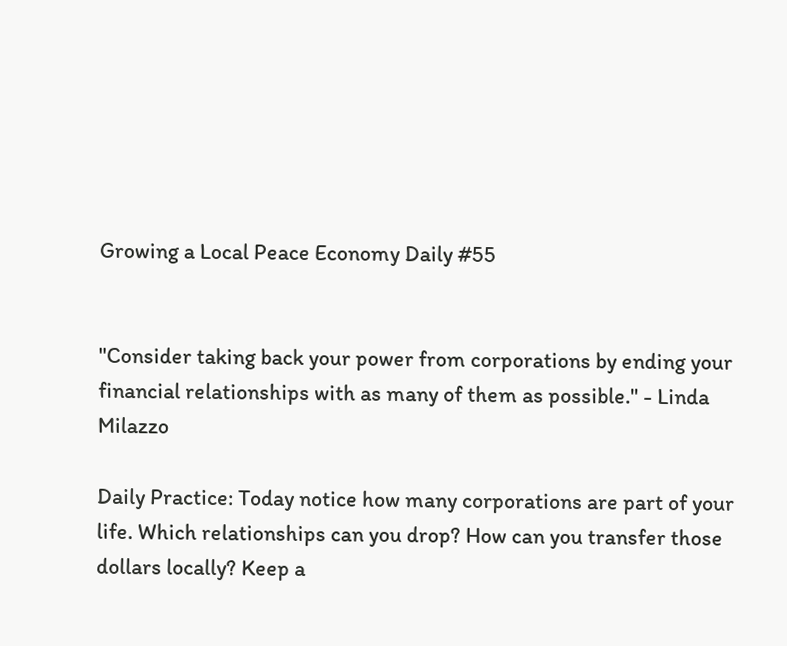Growing a Local Peace Economy Daily #55


"Consider taking back your power from corporations by ending your financial relationships with as many of them as possible." - Linda Milazzo

Daily Practice: Today notice how many corporations are part of your life. Which relationships can you drop? How can you transfer those dollars locally? Keep a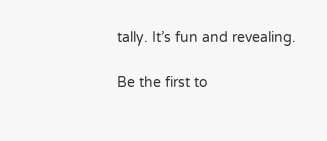tally. It’s fun and revealing.

Be the first to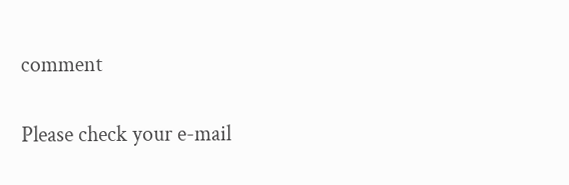comment

Please check your e-mail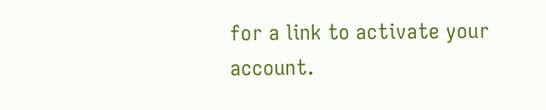for a link to activate your account.